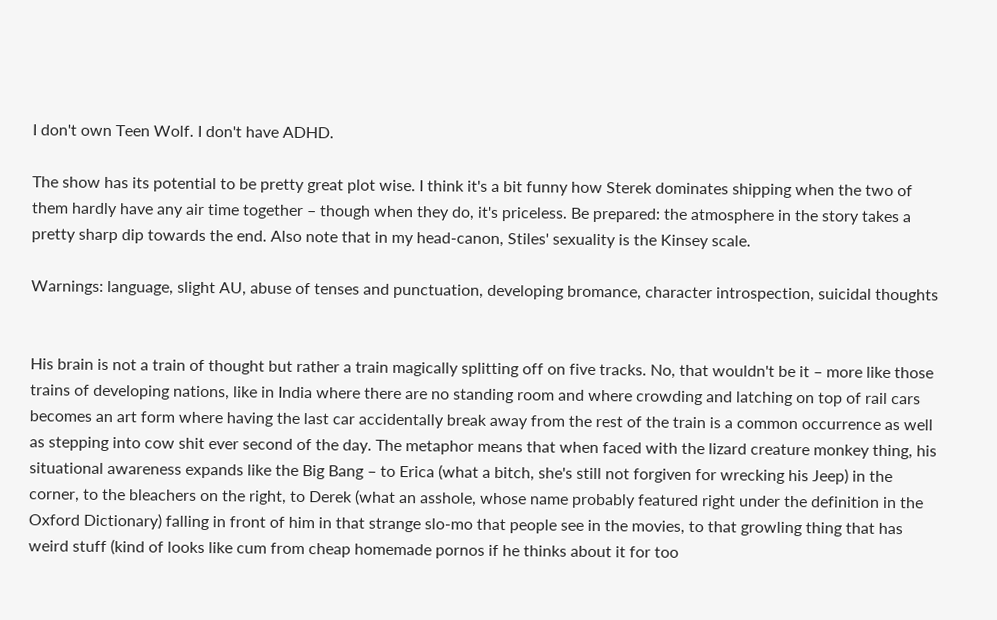I don't own Teen Wolf. I don't have ADHD.

The show has its potential to be pretty great plot wise. I think it's a bit funny how Sterek dominates shipping when the two of them hardly have any air time together – though when they do, it's priceless. Be prepared: the atmosphere in the story takes a pretty sharp dip towards the end. Also note that in my head-canon, Stiles' sexuality is the Kinsey scale.

Warnings: language, slight AU, abuse of tenses and punctuation, developing bromance, character introspection, suicidal thoughts


His brain is not a train of thought but rather a train magically splitting off on five tracks. No, that wouldn't be it – more like those trains of developing nations, like in India where there are no standing room and where crowding and latching on top of rail cars becomes an art form where having the last car accidentally break away from the rest of the train is a common occurrence as well as stepping into cow shit ever second of the day. The metaphor means that when faced with the lizard creature monkey thing, his situational awareness expands like the Big Bang – to Erica (what a bitch, she's still not forgiven for wrecking his Jeep) in the corner, to the bleachers on the right, to Derek (what an asshole, whose name probably featured right under the definition in the Oxford Dictionary) falling in front of him in that strange slo-mo that people see in the movies, to that growling thing that has weird stuff (kind of looks like cum from cheap homemade pornos if he thinks about it for too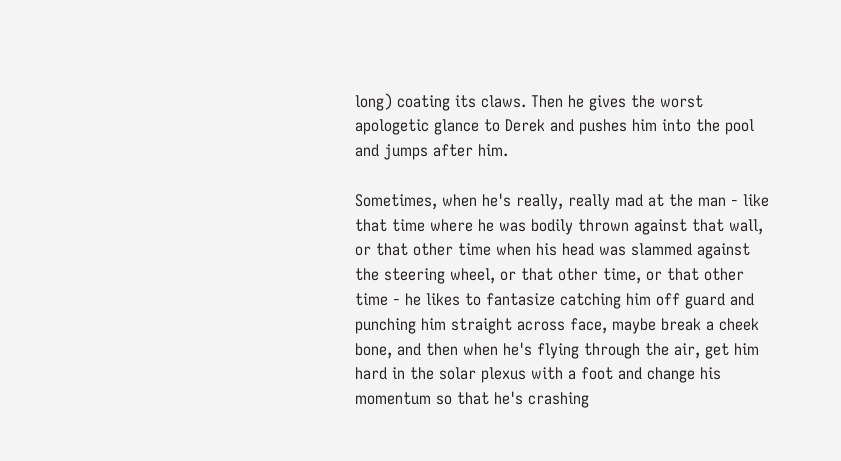long) coating its claws. Then he gives the worst apologetic glance to Derek and pushes him into the pool and jumps after him.

Sometimes, when he's really, really mad at the man - like that time where he was bodily thrown against that wall, or that other time when his head was slammed against the steering wheel, or that other time, or that other time - he likes to fantasize catching him off guard and punching him straight across face, maybe break a cheek bone, and then when he's flying through the air, get him hard in the solar plexus with a foot and change his momentum so that he's crashing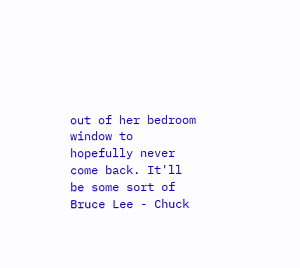out of her bedroom window to hopefully never come back. It'll be some sort of Bruce Lee - Chuck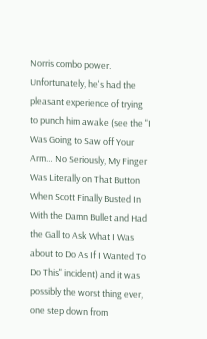Norris combo power. Unfortunately, he's had the pleasant experience of trying to punch him awake (see the "I Was Going to Saw off Your Arm… No Seriously, My Finger Was Literally on That Button When Scott Finally Busted In With the Damn Bullet and Had the Gall to Ask What I Was about to Do As If I Wanted To Do This" incident) and it was possibly the worst thing ever, one step down from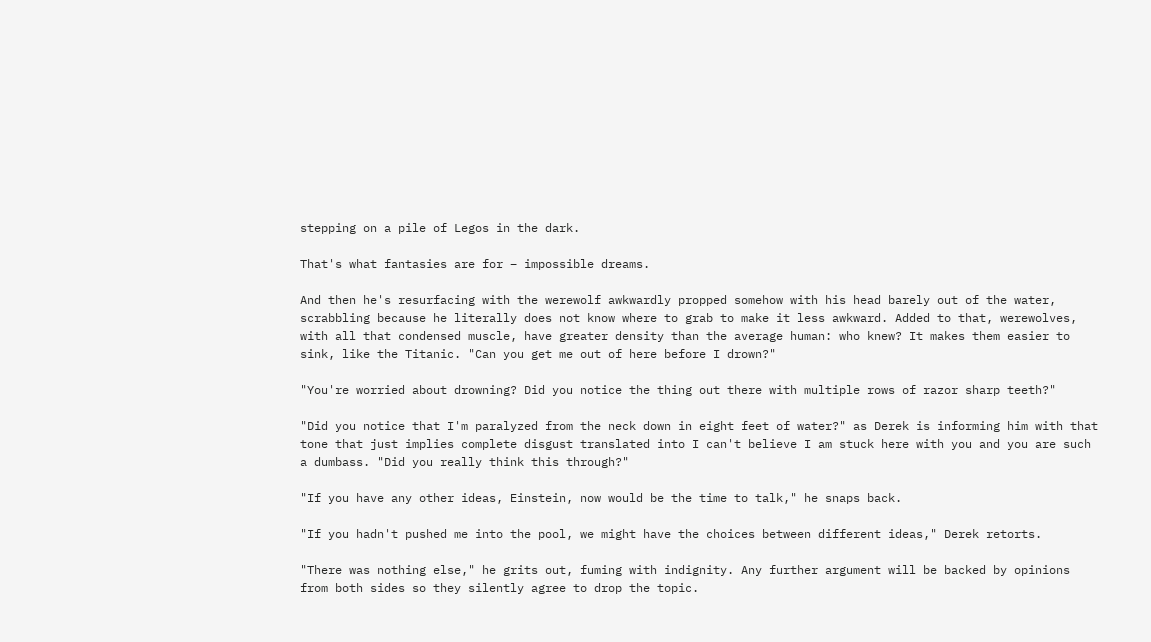stepping on a pile of Legos in the dark.

That's what fantasies are for – impossible dreams.

And then he's resurfacing with the werewolf awkwardly propped somehow with his head barely out of the water, scrabbling because he literally does not know where to grab to make it less awkward. Added to that, werewolves, with all that condensed muscle, have greater density than the average human: who knew? It makes them easier to sink, like the Titanic. "Can you get me out of here before I drown?"

"You're worried about drowning? Did you notice the thing out there with multiple rows of razor sharp teeth?"

"Did you notice that I'm paralyzed from the neck down in eight feet of water?" as Derek is informing him with that tone that just implies complete disgust translated into I can't believe I am stuck here with you and you are such a dumbass. "Did you really think this through?"

"If you have any other ideas, Einstein, now would be the time to talk," he snaps back.

"If you hadn't pushed me into the pool, we might have the choices between different ideas," Derek retorts.

"There was nothing else," he grits out, fuming with indignity. Any further argument will be backed by opinions from both sides so they silently agree to drop the topic.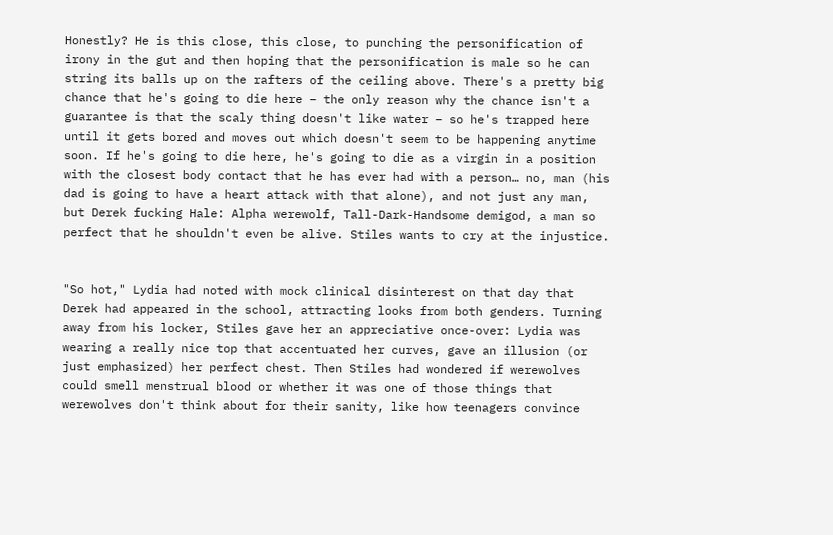Honestly? He is this close, this close, to punching the personification of irony in the gut and then hoping that the personification is male so he can string its balls up on the rafters of the ceiling above. There's a pretty big chance that he's going to die here – the only reason why the chance isn't a guarantee is that the scaly thing doesn't like water – so he's trapped here until it gets bored and moves out which doesn't seem to be happening anytime soon. If he's going to die here, he's going to die as a virgin in a position with the closest body contact that he has ever had with a person… no, man (his dad is going to have a heart attack with that alone), and not just any man, but Derek fucking Hale: Alpha werewolf, Tall-Dark-Handsome demigod, a man so perfect that he shouldn't even be alive. Stiles wants to cry at the injustice.


"So hot," Lydia had noted with mock clinical disinterest on that day that Derek had appeared in the school, attracting looks from both genders. Turning away from his locker, Stiles gave her an appreciative once-over: Lydia was wearing a really nice top that accentuated her curves, gave an illusion (or just emphasized) her perfect chest. Then Stiles had wondered if werewolves could smell menstrual blood or whether it was one of those things that werewolves don't think about for their sanity, like how teenagers convince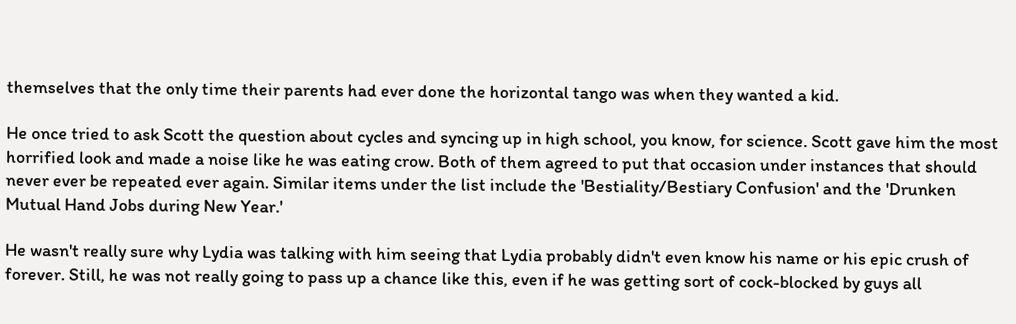themselves that the only time their parents had ever done the horizontal tango was when they wanted a kid.

He once tried to ask Scott the question about cycles and syncing up in high school, you know, for science. Scott gave him the most horrified look and made a noise like he was eating crow. Both of them agreed to put that occasion under instances that should never ever be repeated ever again. Similar items under the list include the 'Bestiality/Bestiary Confusion' and the 'Drunken Mutual Hand Jobs during New Year.'

He wasn't really sure why Lydia was talking with him seeing that Lydia probably didn't even know his name or his epic crush of forever. Still, he was not really going to pass up a chance like this, even if he was getting sort of cock-blocked by guys all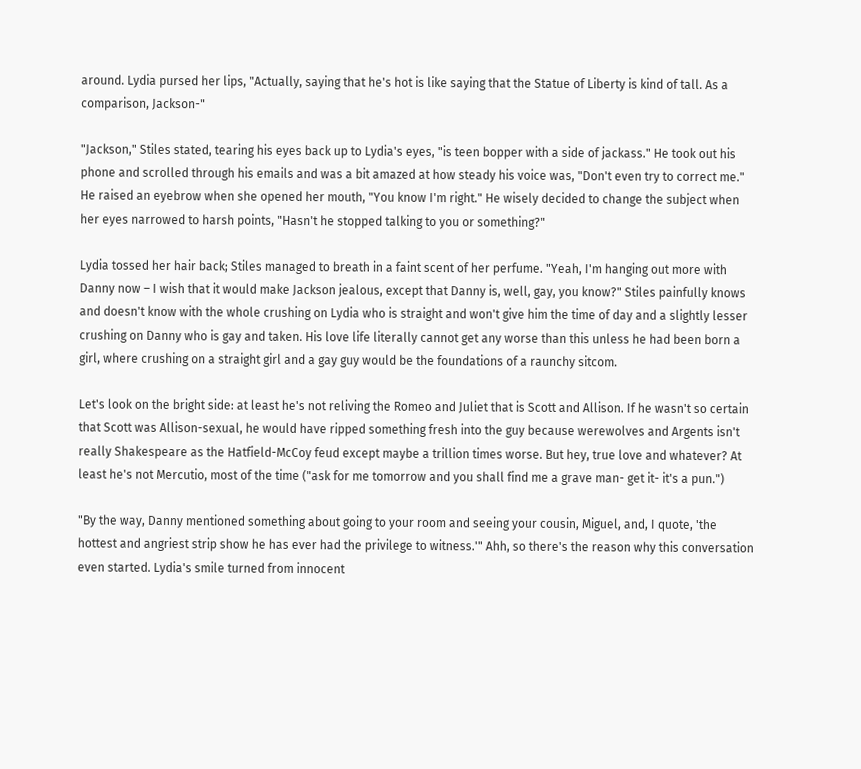around. Lydia pursed her lips, "Actually, saying that he's hot is like saying that the Statue of Liberty is kind of tall. As a comparison, Jackson-"

"Jackson," Stiles stated, tearing his eyes back up to Lydia's eyes, "is teen bopper with a side of jackass." He took out his phone and scrolled through his emails and was a bit amazed at how steady his voice was, "Don't even try to correct me." He raised an eyebrow when she opened her mouth, "You know I'm right." He wisely decided to change the subject when her eyes narrowed to harsh points, "Hasn't he stopped talking to you or something?"

Lydia tossed her hair back; Stiles managed to breath in a faint scent of her perfume. "Yeah, I'm hanging out more with Danny now – I wish that it would make Jackson jealous, except that Danny is, well, gay, you know?" Stiles painfully knows and doesn't know with the whole crushing on Lydia who is straight and won't give him the time of day and a slightly lesser crushing on Danny who is gay and taken. His love life literally cannot get any worse than this unless he had been born a girl, where crushing on a straight girl and a gay guy would be the foundations of a raunchy sitcom.

Let's look on the bright side: at least he's not reliving the Romeo and Juliet that is Scott and Allison. If he wasn't so certain that Scott was Allison-sexual, he would have ripped something fresh into the guy because werewolves and Argents isn't really Shakespeare as the Hatfield-McCoy feud except maybe a trillion times worse. But hey, true love and whatever? At least he's not Mercutio, most of the time ("ask for me tomorrow and you shall find me a grave man- get it- it's a pun.")

"By the way, Danny mentioned something about going to your room and seeing your cousin, Miguel, and, I quote, 'the hottest and angriest strip show he has ever had the privilege to witness.'" Ahh, so there's the reason why this conversation even started. Lydia's smile turned from innocent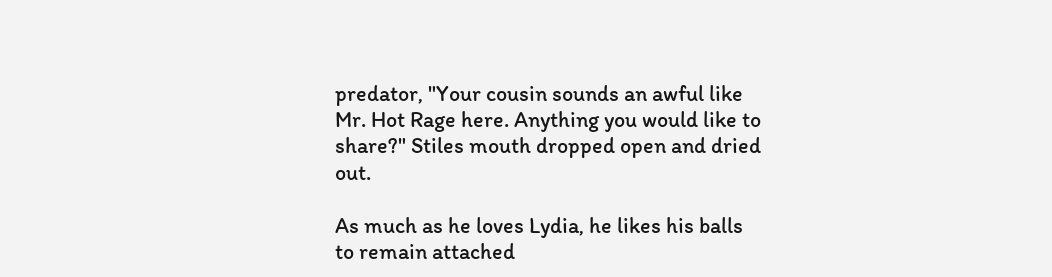predator, "Your cousin sounds an awful like Mr. Hot Rage here. Anything you would like to share?" Stiles mouth dropped open and dried out.

As much as he loves Lydia, he likes his balls to remain attached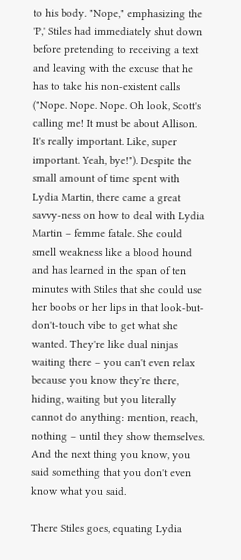to his body. "Nope," emphasizing the 'P,' Stiles had immediately shut down before pretending to receiving a text and leaving with the excuse that he has to take his non-existent calls ("Nope. Nope. Nope. Oh look, Scott's calling me! It must be about Allison. It's really important. Like, super important. Yeah, bye!"). Despite the small amount of time spent with Lydia Martin, there came a great savvy-ness on how to deal with Lydia Martin – femme fatale. She could smell weakness like a blood hound and has learned in the span of ten minutes with Stiles that she could use her boobs or her lips in that look-but-don't-touch vibe to get what she wanted. They're like dual ninjas waiting there – you can't even relax because you know they're there, hiding, waiting but you literally cannot do anything: mention, reach, nothing – until they show themselves. And the next thing you know, you said something that you don't even know what you said.

There Stiles goes, equating Lydia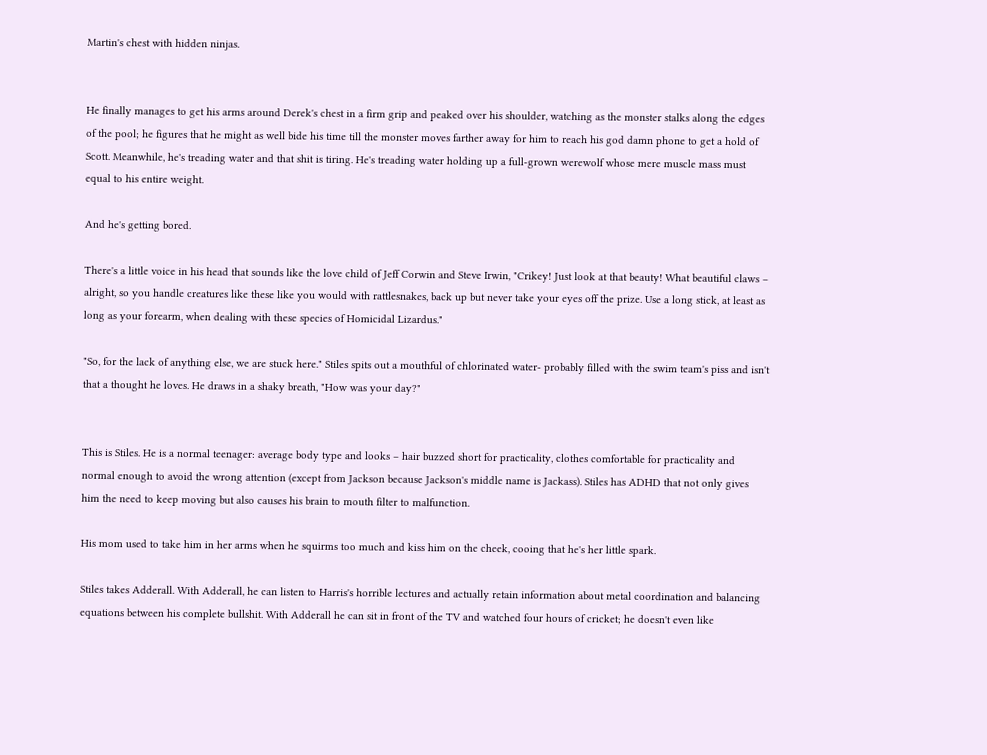Martin's chest with hidden ninjas.


He finally manages to get his arms around Derek's chest in a firm grip and peaked over his shoulder, watching as the monster stalks along the edges of the pool; he figures that he might as well bide his time till the monster moves farther away for him to reach his god damn phone to get a hold of Scott. Meanwhile, he's treading water and that shit is tiring. He's treading water holding up a full-grown werewolf whose mere muscle mass must equal to his entire weight.

And he's getting bored.

There's a little voice in his head that sounds like the love child of Jeff Corwin and Steve Irwin, "Crikey! Just look at that beauty! What beautiful claws – alright, so you handle creatures like these like you would with rattlesnakes, back up but never take your eyes off the prize. Use a long stick, at least as long as your forearm, when dealing with these species of Homicidal Lizardus."

"So, for the lack of anything else, we are stuck here." Stiles spits out a mouthful of chlorinated water- probably filled with the swim team's piss and isn't that a thought he loves. He draws in a shaky breath, "How was your day?"


This is Stiles. He is a normal teenager: average body type and looks – hair buzzed short for practicality, clothes comfortable for practicality and normal enough to avoid the wrong attention (except from Jackson because Jackson's middle name is Jackass). Stiles has ADHD that not only gives him the need to keep moving but also causes his brain to mouth filter to malfunction.

His mom used to take him in her arms when he squirms too much and kiss him on the cheek, cooing that he's her little spark.

Stiles takes Adderall. With Adderall, he can listen to Harris's horrible lectures and actually retain information about metal coordination and balancing equations between his complete bullshit. With Adderall he can sit in front of the TV and watched four hours of cricket; he doesn't even like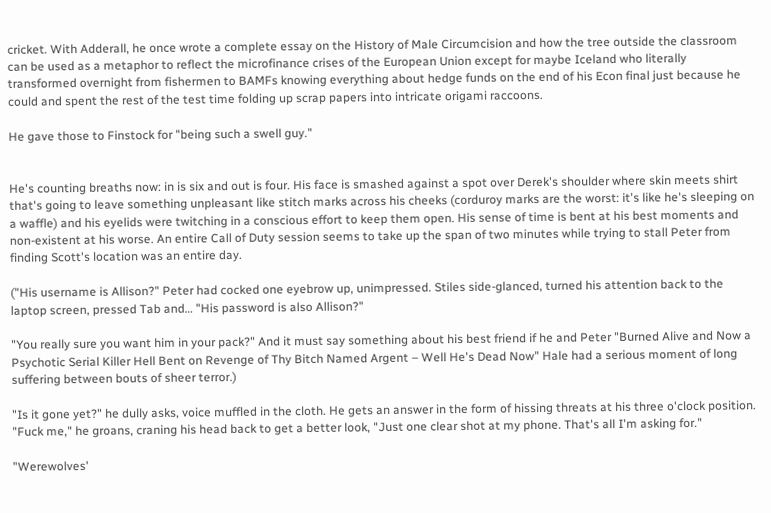cricket. With Adderall, he once wrote a complete essay on the History of Male Circumcision and how the tree outside the classroom can be used as a metaphor to reflect the microfinance crises of the European Union except for maybe Iceland who literally transformed overnight from fishermen to BAMFs knowing everything about hedge funds on the end of his Econ final just because he could and spent the rest of the test time folding up scrap papers into intricate origami raccoons.

He gave those to Finstock for "being such a swell guy."


He's counting breaths now: in is six and out is four. His face is smashed against a spot over Derek's shoulder where skin meets shirt that's going to leave something unpleasant like stitch marks across his cheeks (corduroy marks are the worst: it's like he's sleeping on a waffle) and his eyelids were twitching in a conscious effort to keep them open. His sense of time is bent at his best moments and non-existent at his worse. An entire Call of Duty session seems to take up the span of two minutes while trying to stall Peter from finding Scott's location was an entire day.

("His username is Allison?" Peter had cocked one eyebrow up, unimpressed. Stiles side-glanced, turned his attention back to the laptop screen, pressed Tab and… "His password is also Allison?"

"You really sure you want him in your pack?" And it must say something about his best friend if he and Peter "Burned Alive and Now a Psychotic Serial Killer Hell Bent on Revenge of Thy Bitch Named Argent – Well He's Dead Now" Hale had a serious moment of long suffering between bouts of sheer terror.)

"Is it gone yet?" he dully asks, voice muffled in the cloth. He gets an answer in the form of hissing threats at his three o'clock position. "Fuck me," he groans, craning his head back to get a better look, "Just one clear shot at my phone. That's all I'm asking for."

"Werewolves'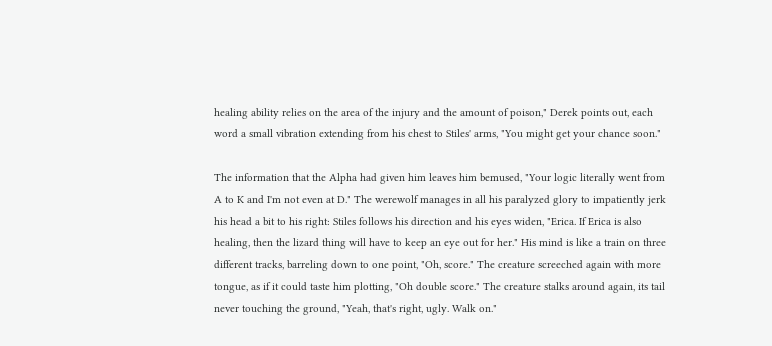healing ability relies on the area of the injury and the amount of poison," Derek points out, each word a small vibration extending from his chest to Stiles' arms, "You might get your chance soon."

The information that the Alpha had given him leaves him bemused, "Your logic literally went from A to K and I'm not even at D." The werewolf manages in all his paralyzed glory to impatiently jerk his head a bit to his right: Stiles follows his direction and his eyes widen, "Erica. If Erica is also healing, then the lizard thing will have to keep an eye out for her." His mind is like a train on three different tracks, barreling down to one point, "Oh, score." The creature screeched again with more tongue, as if it could taste him plotting, "Oh double score." The creature stalks around again, its tail never touching the ground, "Yeah, that's right, ugly. Walk on."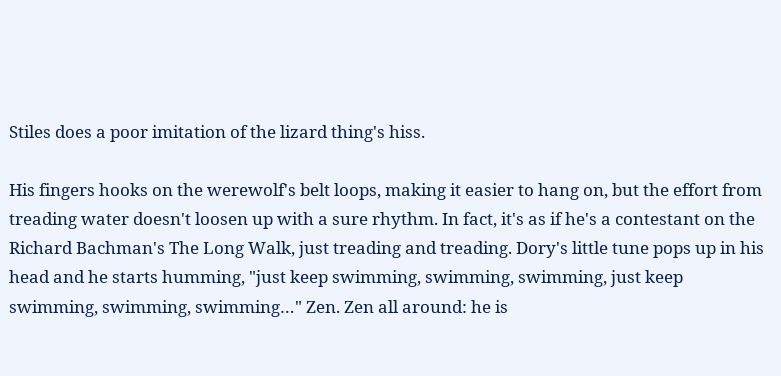Stiles does a poor imitation of the lizard thing's hiss.

His fingers hooks on the werewolf's belt loops, making it easier to hang on, but the effort from treading water doesn't loosen up with a sure rhythm. In fact, it's as if he's a contestant on the Richard Bachman's The Long Walk, just treading and treading. Dory's little tune pops up in his head and he starts humming, "just keep swimming, swimming, swimming, just keep swimming, swimming, swimming…" Zen. Zen all around: he is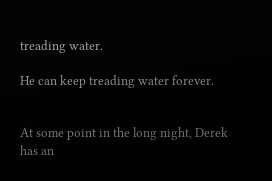treading water.

He can keep treading water forever.


At some point in the long night, Derek has an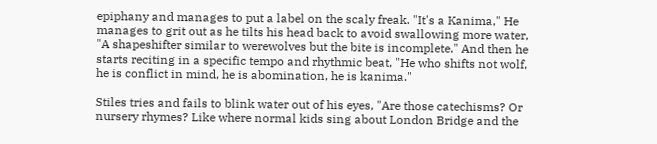epiphany and manages to put a label on the scaly freak. "It's a Kanima," He manages to grit out as he tilts his head back to avoid swallowing more water, "A shapeshifter similar to werewolves but the bite is incomplete." And then he starts reciting in a specific tempo and rhythmic beat, "He who shifts not wolf, he is conflict in mind, he is abomination, he is kanima."

Stiles tries and fails to blink water out of his eyes, "Are those catechisms? Or nursery rhymes? Like where normal kids sing about London Bridge and the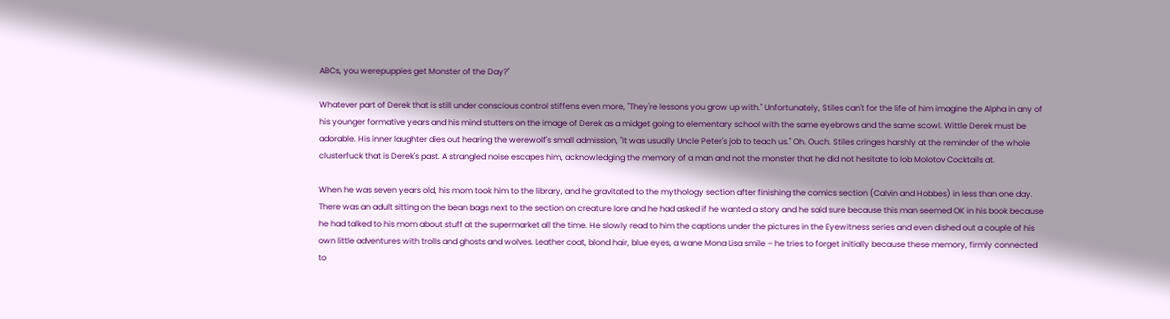ABCs, you werepuppies get Monster of the Day?"

Whatever part of Derek that is still under conscious control stiffens even more, "They're lessons you grow up with." Unfortunately, Stiles can't for the life of him imagine the Alpha in any of his younger formative years and his mind stutters on the image of Derek as a midget going to elementary school with the same eyebrows and the same scowl. Wittle Derek must be adorable. His inner laughter dies out hearing the werewolf's small admission, "It was usually Uncle Peter's job to teach us." Oh. Ouch. Stiles cringes harshly at the reminder of the whole clusterfuck that is Derek's past. A strangled noise escapes him, acknowledging the memory of a man and not the monster that he did not hesitate to lob Molotov Cocktails at.

When he was seven years old, his mom took him to the library, and he gravitated to the mythology section after finishing the comics section (Calvin and Hobbes) in less than one day. There was an adult sitting on the bean bags next to the section on creature lore and he had asked if he wanted a story and he said sure because this man seemed OK in his book because he had talked to his mom about stuff at the supermarket all the time. He slowly read to him the captions under the pictures in the Eyewitness series and even dished out a couple of his own little adventures with trolls and ghosts and wolves. Leather coat, blond hair, blue eyes, a wane Mona Lisa smile – he tries to forget initially because these memory, firmly connected to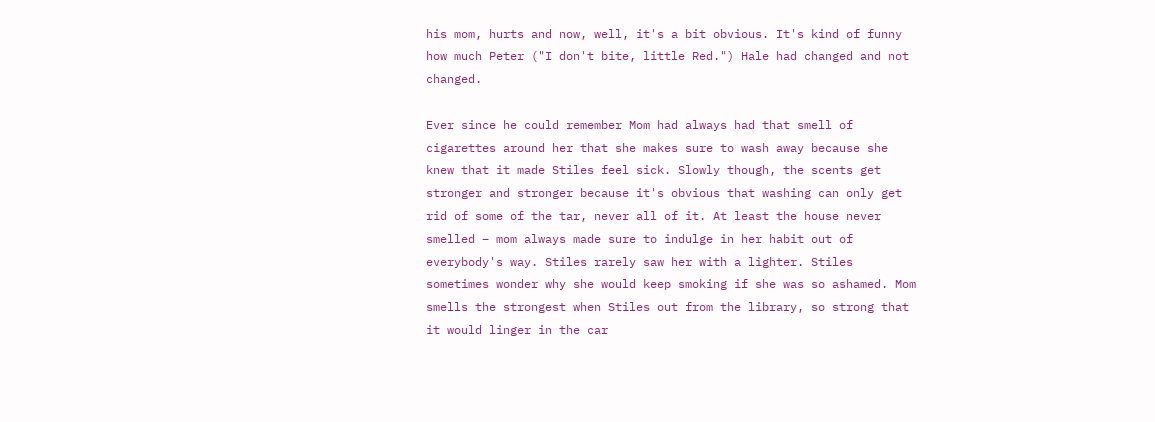his mom, hurts and now, well, it's a bit obvious. It's kind of funny how much Peter ("I don't bite, little Red.") Hale had changed and not changed.

Ever since he could remember Mom had always had that smell of cigarettes around her that she makes sure to wash away because she knew that it made Stiles feel sick. Slowly though, the scents get stronger and stronger because it's obvious that washing can only get rid of some of the tar, never all of it. At least the house never smelled – mom always made sure to indulge in her habit out of everybody's way. Stiles rarely saw her with a lighter. Stiles sometimes wonder why she would keep smoking if she was so ashamed. Mom smells the strongest when Stiles out from the library, so strong that it would linger in the car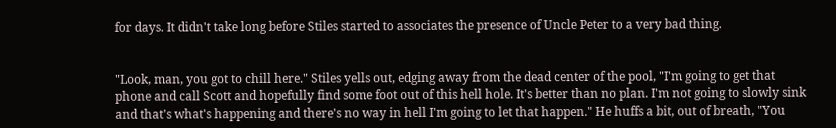for days. It didn't take long before Stiles started to associates the presence of Uncle Peter to a very bad thing.


"Look, man, you got to chill here." Stiles yells out, edging away from the dead center of the pool, "I'm going to get that phone and call Scott and hopefully find some foot out of this hell hole. It's better than no plan. I'm not going to slowly sink and that's what's happening and there's no way in hell I'm going to let that happen." He huffs a bit, out of breath, "You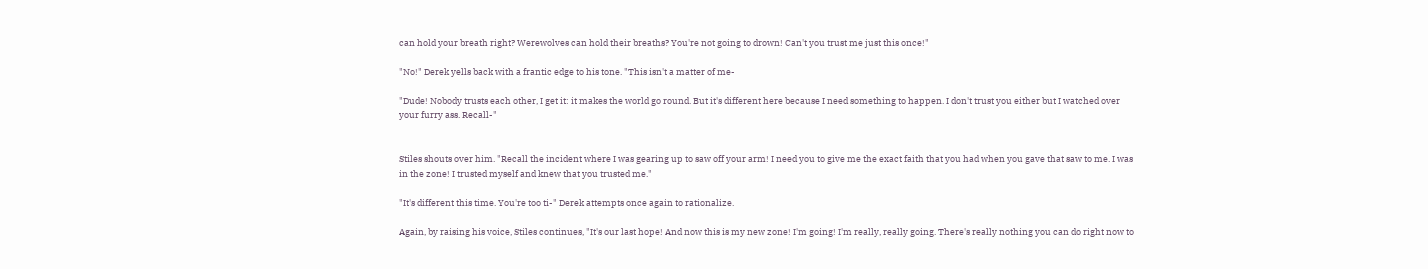can hold your breath right? Werewolves can hold their breaths? You're not going to drown! Can't you trust me just this once!"

"No!" Derek yells back with a frantic edge to his tone. "This isn't a matter of me-

"Dude! Nobody trusts each other, I get it: it makes the world go round. But it's different here because I need something to happen. I don't trust you either but I watched over your furry ass. Recall-"


Stiles shouts over him. "Recall the incident where I was gearing up to saw off your arm! I need you to give me the exact faith that you had when you gave that saw to me. I was in the zone! I trusted myself and knew that you trusted me."

"It's different this time. You're too ti-" Derek attempts once again to rationalize.

Again, by raising his voice, Stiles continues, "It's our last hope! And now this is my new zone! I'm going! I'm really, really going. There's really nothing you can do right now to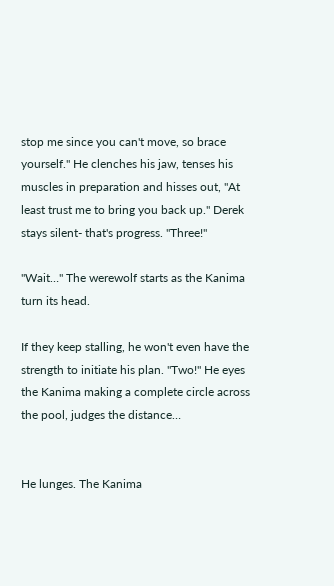stop me since you can't move, so brace yourself." He clenches his jaw, tenses his muscles in preparation and hisses out, "At least trust me to bring you back up." Derek stays silent- that's progress. "Three!"

"Wait…" The werewolf starts as the Kanima turn its head.

If they keep stalling, he won't even have the strength to initiate his plan. "Two!" He eyes the Kanima making a complete circle across the pool, judges the distance…


He lunges. The Kanima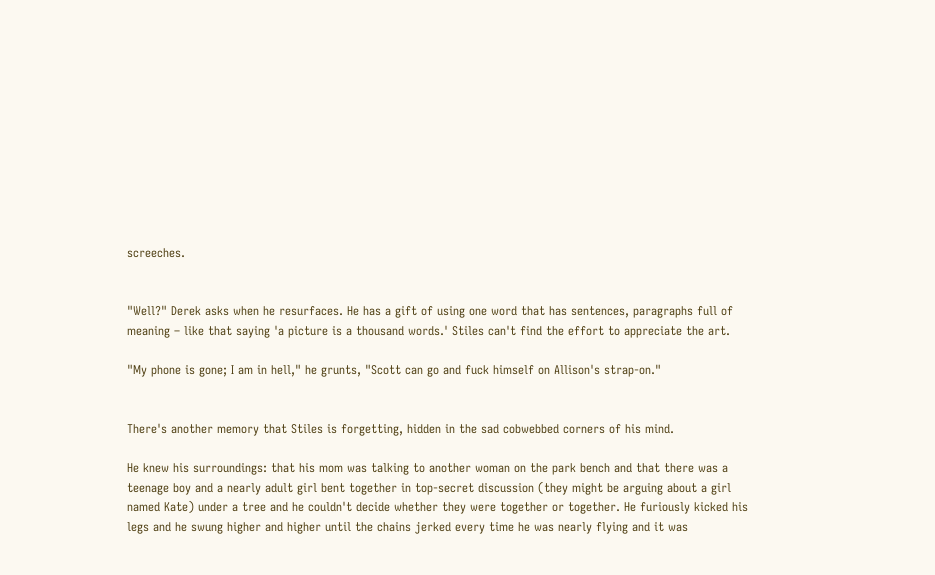screeches.


"Well?" Derek asks when he resurfaces. He has a gift of using one word that has sentences, paragraphs full of meaning – like that saying 'a picture is a thousand words.' Stiles can't find the effort to appreciate the art.

"My phone is gone; I am in hell," he grunts, "Scott can go and fuck himself on Allison's strap-on."


There's another memory that Stiles is forgetting, hidden in the sad cobwebbed corners of his mind.

He knew his surroundings: that his mom was talking to another woman on the park bench and that there was a teenage boy and a nearly adult girl bent together in top-secret discussion (they might be arguing about a girl named Kate) under a tree and he couldn't decide whether they were together or together. He furiously kicked his legs and he swung higher and higher until the chains jerked every time he was nearly flying and it was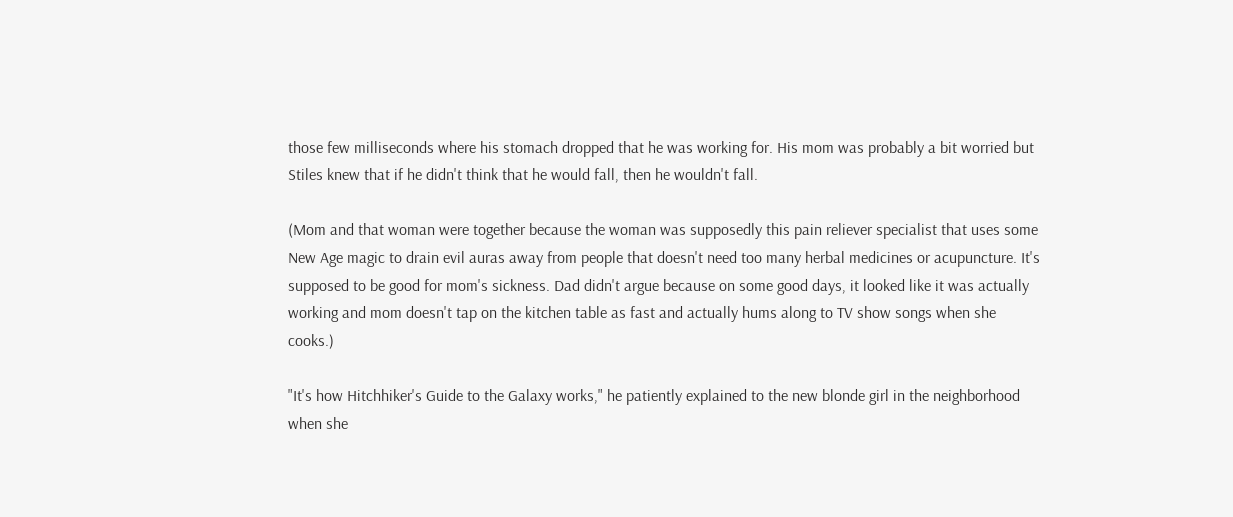those few milliseconds where his stomach dropped that he was working for. His mom was probably a bit worried but Stiles knew that if he didn't think that he would fall, then he wouldn't fall.

(Mom and that woman were together because the woman was supposedly this pain reliever specialist that uses some New Age magic to drain evil auras away from people that doesn't need too many herbal medicines or acupuncture. It's supposed to be good for mom's sickness. Dad didn't argue because on some good days, it looked like it was actually working and mom doesn't tap on the kitchen table as fast and actually hums along to TV show songs when she cooks.)

"It's how Hitchhiker's Guide to the Galaxy works," he patiently explained to the new blonde girl in the neighborhood when she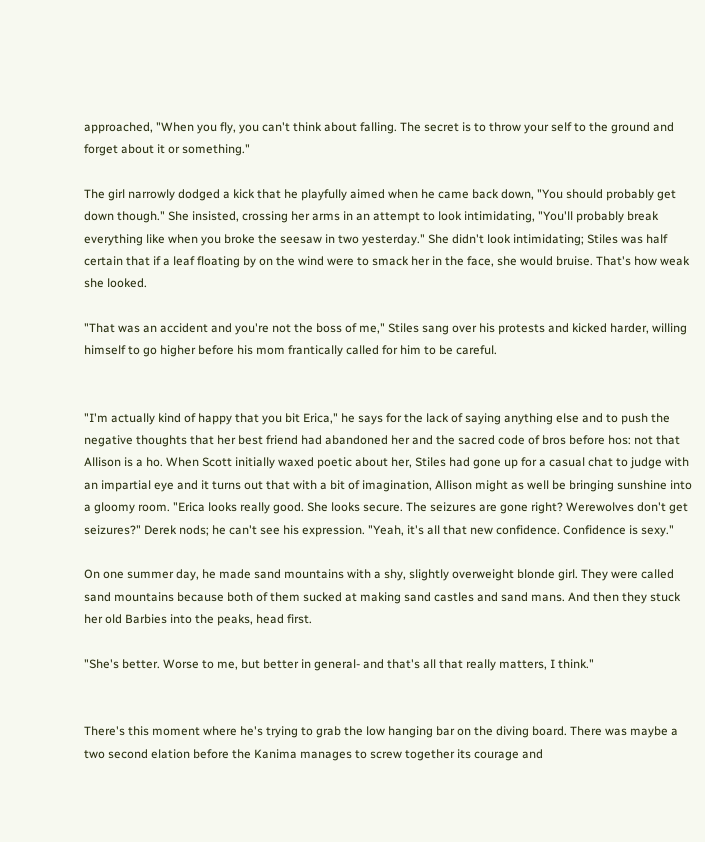approached, "When you fly, you can't think about falling. The secret is to throw your self to the ground and forget about it or something."

The girl narrowly dodged a kick that he playfully aimed when he came back down, "You should probably get down though." She insisted, crossing her arms in an attempt to look intimidating, "You'll probably break everything like when you broke the seesaw in two yesterday." She didn't look intimidating; Stiles was half certain that if a leaf floating by on the wind were to smack her in the face, she would bruise. That's how weak she looked.

"That was an accident and you're not the boss of me," Stiles sang over his protests and kicked harder, willing himself to go higher before his mom frantically called for him to be careful.


"I'm actually kind of happy that you bit Erica," he says for the lack of saying anything else and to push the negative thoughts that her best friend had abandoned her and the sacred code of bros before hos: not that Allison is a ho. When Scott initially waxed poetic about her, Stiles had gone up for a casual chat to judge with an impartial eye and it turns out that with a bit of imagination, Allison might as well be bringing sunshine into a gloomy room. "Erica looks really good. She looks secure. The seizures are gone right? Werewolves don't get seizures?" Derek nods; he can't see his expression. "Yeah, it's all that new confidence. Confidence is sexy."

On one summer day, he made sand mountains with a shy, slightly overweight blonde girl. They were called sand mountains because both of them sucked at making sand castles and sand mans. And then they stuck her old Barbies into the peaks, head first.

"She's better. Worse to me, but better in general- and that's all that really matters, I think."


There's this moment where he's trying to grab the low hanging bar on the diving board. There was maybe a two second elation before the Kanima manages to screw together its courage and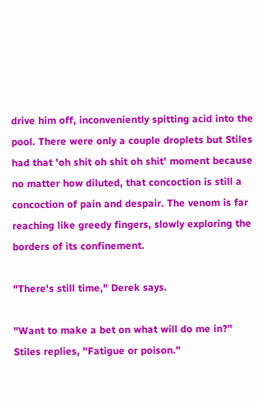drive him off, inconveniently spitting acid into the pool. There were only a couple droplets but Stiles had that 'oh shit oh shit oh shit' moment because no matter how diluted, that concoction is still a concoction of pain and despair. The venom is far reaching like greedy fingers, slowly exploring the borders of its confinement.

"There's still time," Derek says.

"Want to make a bet on what will do me in?" Stiles replies, "Fatigue or poison."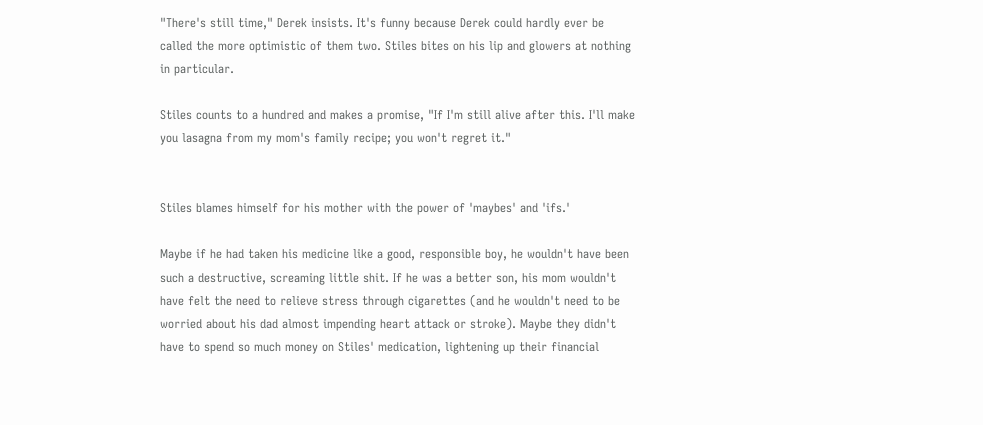"There's still time," Derek insists. It's funny because Derek could hardly ever be called the more optimistic of them two. Stiles bites on his lip and glowers at nothing in particular.

Stiles counts to a hundred and makes a promise, "If I'm still alive after this. I'll make you lasagna from my mom's family recipe; you won't regret it."


Stiles blames himself for his mother with the power of 'maybes' and 'ifs.'

Maybe if he had taken his medicine like a good, responsible boy, he wouldn't have been such a destructive, screaming little shit. If he was a better son, his mom wouldn't have felt the need to relieve stress through cigarettes (and he wouldn't need to be worried about his dad almost impending heart attack or stroke). Maybe they didn't have to spend so much money on Stiles' medication, lightening up their financial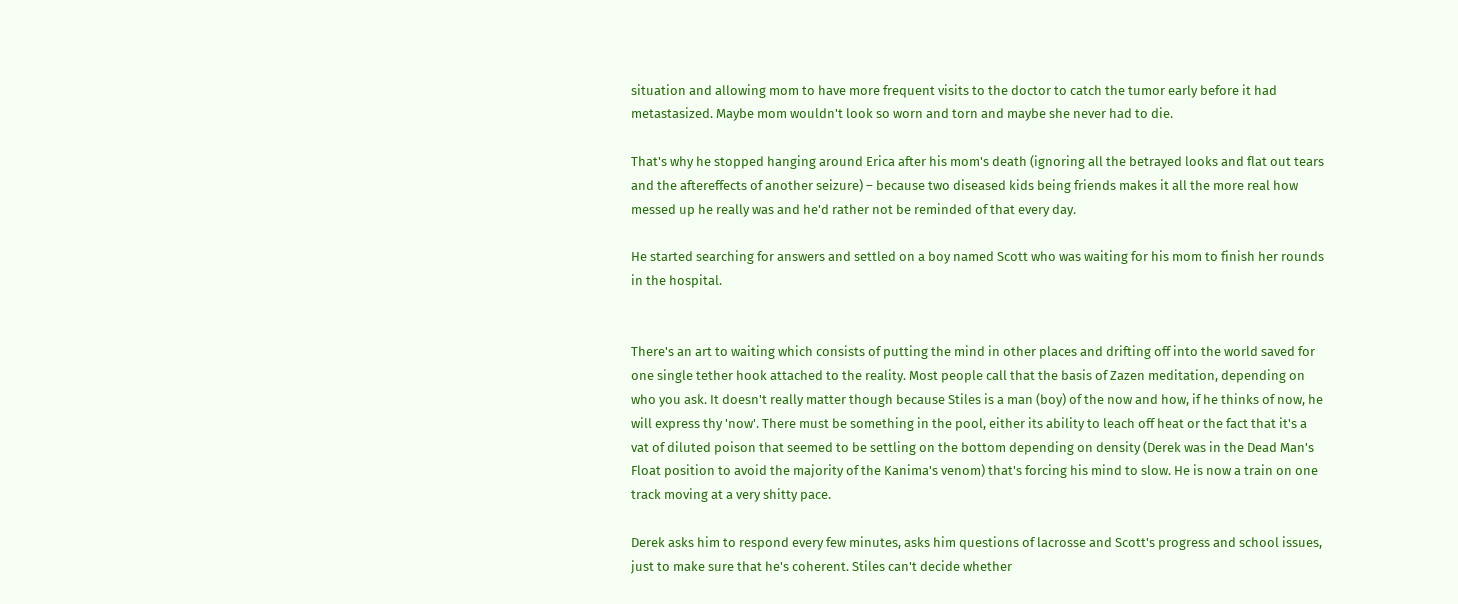situation and allowing mom to have more frequent visits to the doctor to catch the tumor early before it had metastasized. Maybe mom wouldn't look so worn and torn and maybe she never had to die.

That's why he stopped hanging around Erica after his mom's death (ignoring all the betrayed looks and flat out tears and the aftereffects of another seizure) – because two diseased kids being friends makes it all the more real how messed up he really was and he'd rather not be reminded of that every day.

He started searching for answers and settled on a boy named Scott who was waiting for his mom to finish her rounds in the hospital.


There's an art to waiting which consists of putting the mind in other places and drifting off into the world saved for one single tether hook attached to the reality. Most people call that the basis of Zazen meditation, depending on who you ask. It doesn't really matter though because Stiles is a man (boy) of the now and how, if he thinks of now, he will express thy 'now'. There must be something in the pool, either its ability to leach off heat or the fact that it's a vat of diluted poison that seemed to be settling on the bottom depending on density (Derek was in the Dead Man's Float position to avoid the majority of the Kanima's venom) that's forcing his mind to slow. He is now a train on one track moving at a very shitty pace.

Derek asks him to respond every few minutes, asks him questions of lacrosse and Scott's progress and school issues, just to make sure that he's coherent. Stiles can't decide whether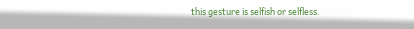this gesture is selfish or selfless.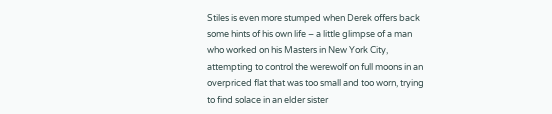Stiles is even more stumped when Derek offers back some hints of his own life – a little glimpse of a man who worked on his Masters in New York City, attempting to control the werewolf on full moons in an overpriced flat that was too small and too worn, trying to find solace in an elder sister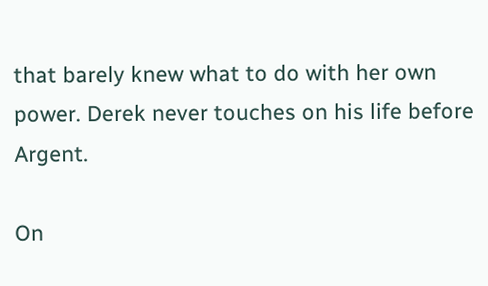that barely knew what to do with her own power. Derek never touches on his life before Argent.

On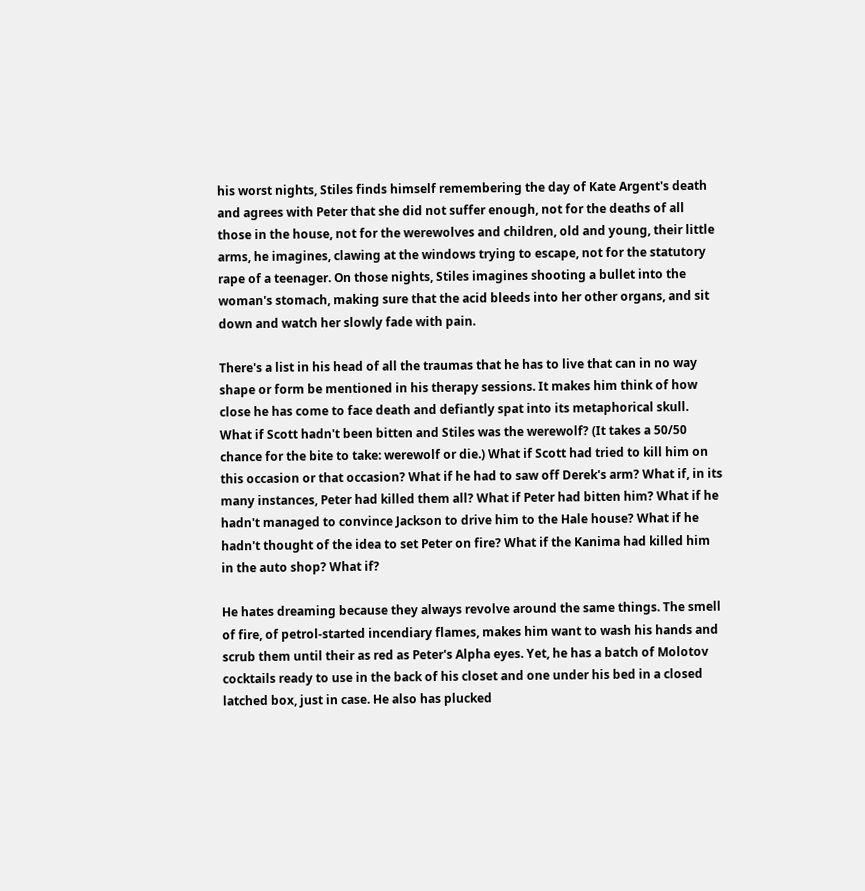his worst nights, Stiles finds himself remembering the day of Kate Argent's death and agrees with Peter that she did not suffer enough, not for the deaths of all those in the house, not for the werewolves and children, old and young, their little arms, he imagines, clawing at the windows trying to escape, not for the statutory rape of a teenager. On those nights, Stiles imagines shooting a bullet into the woman's stomach, making sure that the acid bleeds into her other organs, and sit down and watch her slowly fade with pain.

There's a list in his head of all the traumas that he has to live that can in no way shape or form be mentioned in his therapy sessions. It makes him think of how close he has come to face death and defiantly spat into its metaphorical skull. What if Scott hadn't been bitten and Stiles was the werewolf? (It takes a 50/50 chance for the bite to take: werewolf or die.) What if Scott had tried to kill him on this occasion or that occasion? What if he had to saw off Derek's arm? What if, in its many instances, Peter had killed them all? What if Peter had bitten him? What if he hadn't managed to convince Jackson to drive him to the Hale house? What if he hadn't thought of the idea to set Peter on fire? What if the Kanima had killed him in the auto shop? What if?

He hates dreaming because they always revolve around the same things. The smell of fire, of petrol-started incendiary flames, makes him want to wash his hands and scrub them until their as red as Peter's Alpha eyes. Yet, he has a batch of Molotov cocktails ready to use in the back of his closet and one under his bed in a closed latched box, just in case. He also has plucked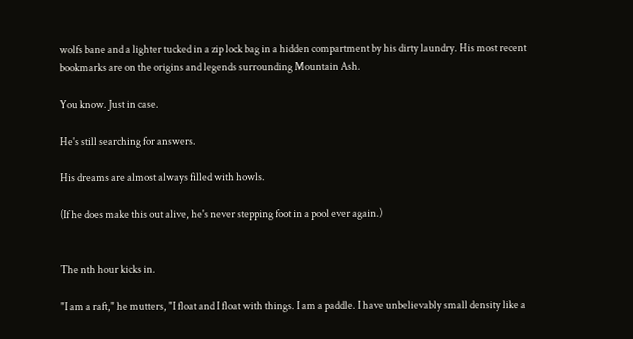wolfs bane and a lighter tucked in a zip lock bag in a hidden compartment by his dirty laundry. His most recent bookmarks are on the origins and legends surrounding Mountain Ash.

You know. Just in case.

He's still searching for answers.

His dreams are almost always filled with howls.

(If he does make this out alive, he's never stepping foot in a pool ever again.)


The nth hour kicks in.

"I am a raft," he mutters, "I float and I float with things. I am a paddle. I have unbelievably small density like a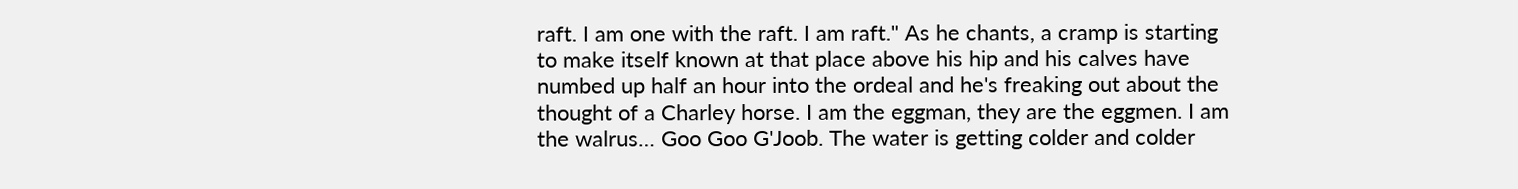raft. I am one with the raft. I am raft." As he chants, a cramp is starting to make itself known at that place above his hip and his calves have numbed up half an hour into the ordeal and he's freaking out about the thought of a Charley horse. I am the eggman, they are the eggmen. I am the walrus… Goo Goo G'Joob. The water is getting colder and colder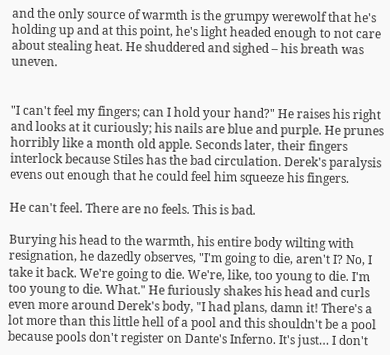and the only source of warmth is the grumpy werewolf that he's holding up and at this point, he's light headed enough to not care about stealing heat. He shuddered and sighed – his breath was uneven.


"I can't feel my fingers; can I hold your hand?" He raises his right and looks at it curiously; his nails are blue and purple. He prunes horribly like a month old apple. Seconds later, their fingers interlock because Stiles has the bad circulation. Derek's paralysis evens out enough that he could feel him squeeze his fingers.

He can't feel. There are no feels. This is bad.

Burying his head to the warmth, his entire body wilting with resignation, he dazedly observes, "I'm going to die, aren't I? No, I take it back. We're going to die. We're, like, too young to die. I'm too young to die. What." He furiously shakes his head and curls even more around Derek's body, "I had plans, damn it! There's a lot more than this little hell of a pool and this shouldn't be a pool because pools don't register on Dante's Inferno. It's just… I don't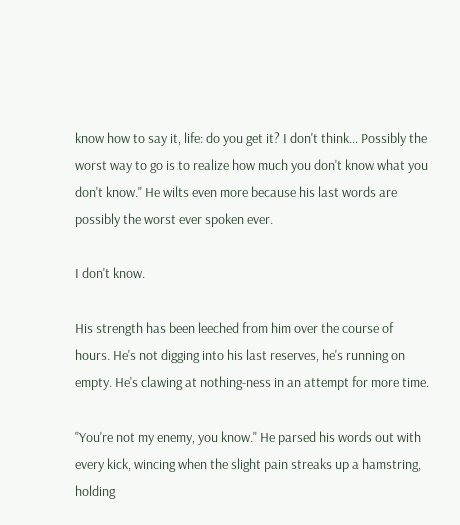know how to say it, life: do you get it? I don't think… Possibly the worst way to go is to realize how much you don't know what you don't know." He wilts even more because his last words are possibly the worst ever spoken ever.

I don't know.

His strength has been leeched from him over the course of hours. He's not digging into his last reserves, he's running on empty. He's clawing at nothing-ness in an attempt for more time.

"You're not my enemy, you know." He parsed his words out with every kick, wincing when the slight pain streaks up a hamstring, holding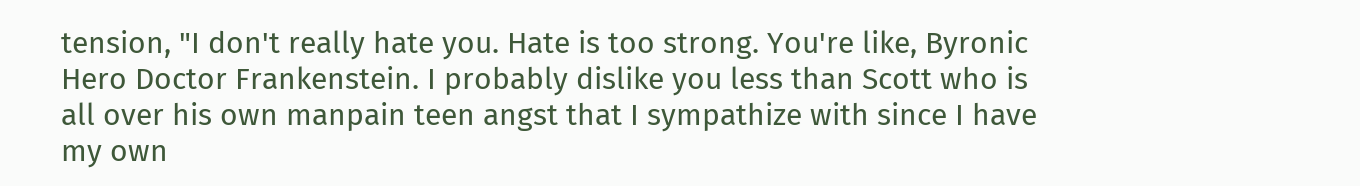tension, "I don't really hate you. Hate is too strong. You're like, Byronic Hero Doctor Frankenstein. I probably dislike you less than Scott who is all over his own manpain teen angst that I sympathize with since I have my own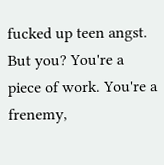fucked up teen angst. But you? You're a piece of work. You're a frenemy,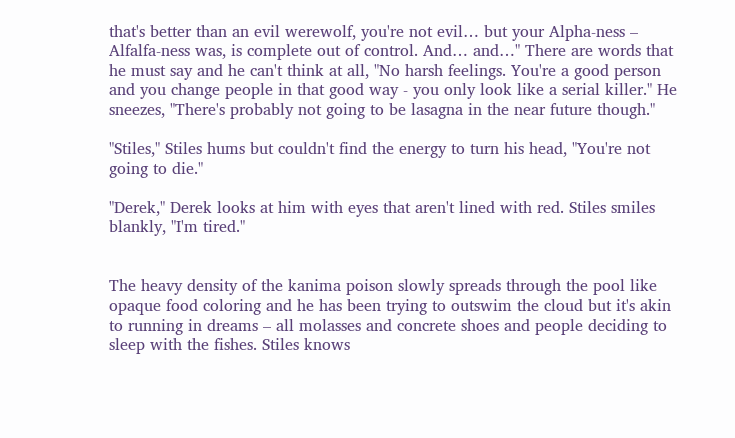that's better than an evil werewolf, you're not evil… but your Alpha-ness – Alfalfa-ness was, is complete out of control. And… and…" There are words that he must say and he can't think at all, "No harsh feelings. You're a good person and you change people in that good way - you only look like a serial killer." He sneezes, "There's probably not going to be lasagna in the near future though."

"Stiles," Stiles hums but couldn't find the energy to turn his head, "You're not going to die."

"Derek," Derek looks at him with eyes that aren't lined with red. Stiles smiles blankly, "I'm tired."


The heavy density of the kanima poison slowly spreads through the pool like opaque food coloring and he has been trying to outswim the cloud but it's akin to running in dreams – all molasses and concrete shoes and people deciding to sleep with the fishes. Stiles knows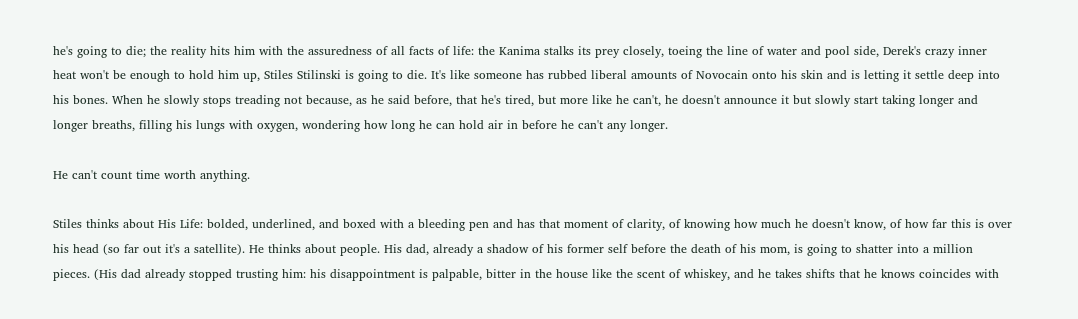he's going to die; the reality hits him with the assuredness of all facts of life: the Kanima stalks its prey closely, toeing the line of water and pool side, Derek's crazy inner heat won't be enough to hold him up, Stiles Stilinski is going to die. It's like someone has rubbed liberal amounts of Novocain onto his skin and is letting it settle deep into his bones. When he slowly stops treading not because, as he said before, that he's tired, but more like he can't, he doesn't announce it but slowly start taking longer and longer breaths, filling his lungs with oxygen, wondering how long he can hold air in before he can't any longer.

He can't count time worth anything.

Stiles thinks about His Life: bolded, underlined, and boxed with a bleeding pen and has that moment of clarity, of knowing how much he doesn't know, of how far this is over his head (so far out it's a satellite). He thinks about people. His dad, already a shadow of his former self before the death of his mom, is going to shatter into a million pieces. (His dad already stopped trusting him: his disappointment is palpable, bitter in the house like the scent of whiskey, and he takes shifts that he knows coincides with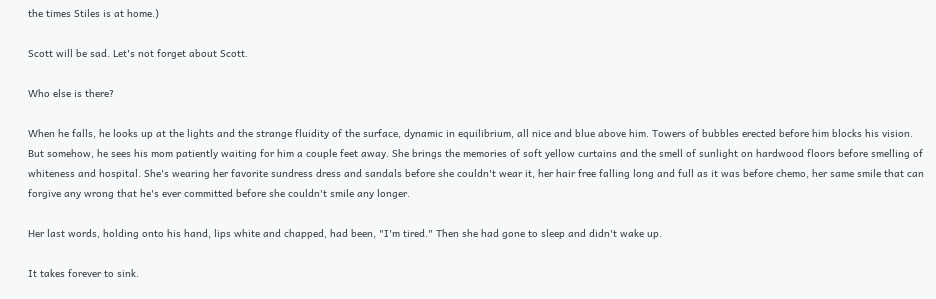the times Stiles is at home.)

Scott will be sad. Let's not forget about Scott.

Who else is there?

When he falls, he looks up at the lights and the strange fluidity of the surface, dynamic in equilibrium, all nice and blue above him. Towers of bubbles erected before him blocks his vision. But somehow, he sees his mom patiently waiting for him a couple feet away. She brings the memories of soft yellow curtains and the smell of sunlight on hardwood floors before smelling of whiteness and hospital. She's wearing her favorite sundress dress and sandals before she couldn't wear it, her hair free falling long and full as it was before chemo, her same smile that can forgive any wrong that he's ever committed before she couldn't smile any longer.

Her last words, holding onto his hand, lips white and chapped, had been, "I'm tired." Then she had gone to sleep and didn't wake up.

It takes forever to sink.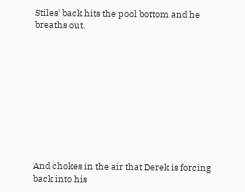Stiles' back hits the pool bottom and he breaths out.










And chokes in the air that Derek is forcing back into his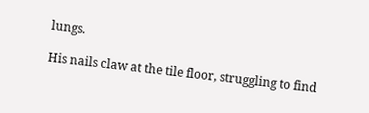lungs.

His nails claw at the tile floor, struggling to find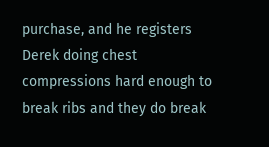purchase, and he registers Derek doing chest compressions hard enough to break ribs and they do break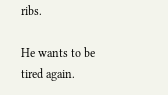ribs.

He wants to be tired again.